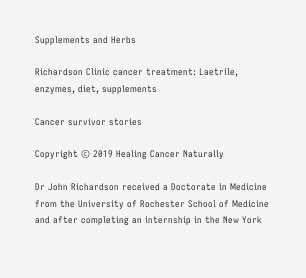Supplements and Herbs

Richardson Clinic cancer treatment: Laetrile, enzymes, diet, supplements

Cancer survivor stories

Copyright © 2019 Healing Cancer Naturally

Dr John Richardson received a Doctorate in Medicine from the University of Rochester School of Medicine and after completing an internship in the New York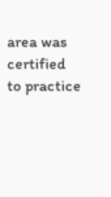area was certified to practice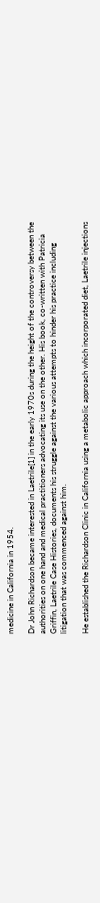medicine in California in 1954.

Dr John Richardson became interested in Laetrile[1] in the early 1970s during the height of the controversy between the authorities on one hand and medical practitioners advocating its use on the other. His book, co-written with Patricia Griffin, Laetrile Case Histories, documents his struggle against the various attempts to hinder his practice including litigation that was commenced against him.

He established the Richardson Clinic in California using a metabolic approach which incorporated diet, Laetrile injections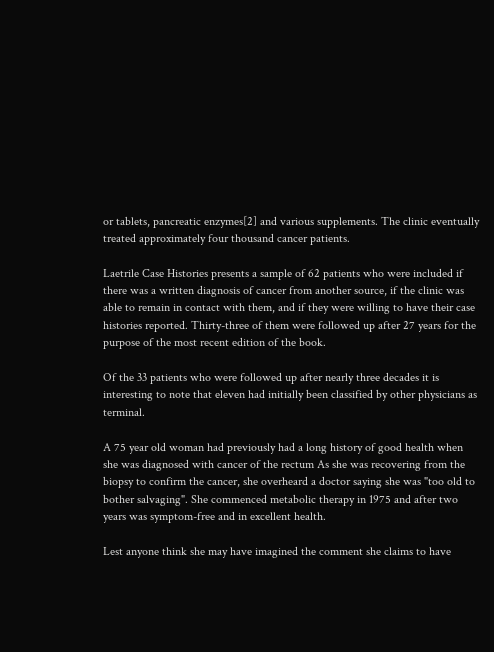or tablets, pancreatic enzymes[2] and various supplements. The clinic eventually treated approximately four thousand cancer patients.

Laetrile Case Histories presents a sample of 62 patients who were included if there was a written diagnosis of cancer from another source, if the clinic was able to remain in contact with them, and if they were willing to have their case histories reported. Thirty-three of them were followed up after 27 years for the purpose of the most recent edition of the book.

Of the 33 patients who were followed up after nearly three decades it is interesting to note that eleven had initially been classified by other physicians as terminal.

A 75 year old woman had previously had a long history of good health when she was diagnosed with cancer of the rectum As she was recovering from the biopsy to confirm the cancer, she overheard a doctor saying she was "too old to bother salvaging". She commenced metabolic therapy in 1975 and after two years was symptom-free and in excellent health.

Lest anyone think she may have imagined the comment she claims to have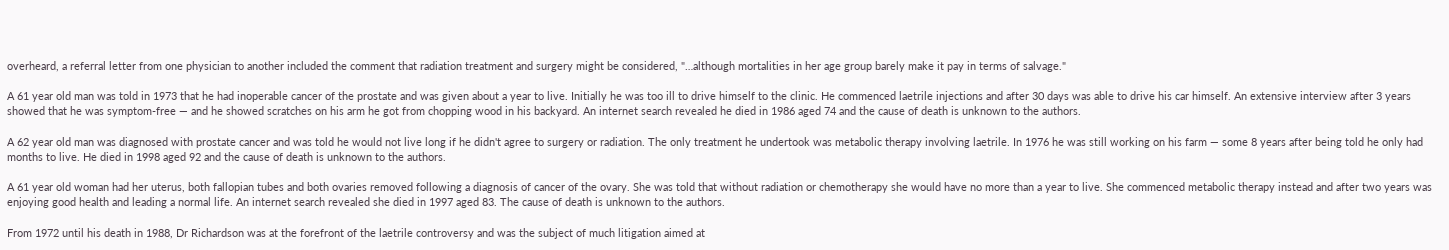overheard, a referral letter from one physician to another included the comment that radiation treatment and surgery might be considered, "…although mortalities in her age group barely make it pay in terms of salvage."

A 61 year old man was told in 1973 that he had inoperable cancer of the prostate and was given about a year to live. Initially he was too ill to drive himself to the clinic. He commenced laetrile injections and after 30 days was able to drive his car himself. An extensive interview after 3 years showed that he was symptom-free — and he showed scratches on his arm he got from chopping wood in his backyard. An internet search revealed he died in 1986 aged 74 and the cause of death is unknown to the authors.

A 62 year old man was diagnosed with prostate cancer and was told he would not live long if he didn't agree to surgery or radiation. The only treatment he undertook was metabolic therapy involving laetrile. In 1976 he was still working on his farm — some 8 years after being told he only had months to live. He died in 1998 aged 92 and the cause of death is unknown to the authors.

A 61 year old woman had her uterus, both fallopian tubes and both ovaries removed following a diagnosis of cancer of the ovary. She was told that without radiation or chemotherapy she would have no more than a year to live. She commenced metabolic therapy instead and after two years was enjoying good health and leading a normal life. An internet search revealed she died in 1997 aged 83. The cause of death is unknown to the authors.

From 1972 until his death in 1988, Dr Richardson was at the forefront of the laetrile controversy and was the subject of much litigation aimed at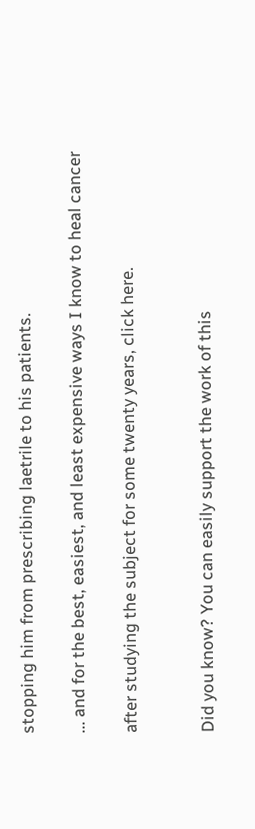stopping him from prescribing laetrile to his patients.

... and for the best, easiest, and least expensive ways I know to heal cancer

after studying the subject for some twenty years, click here.


Did you know? You can easily support the work of this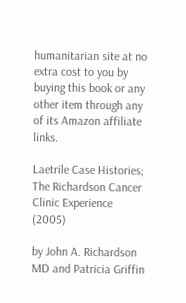humanitarian site at no extra cost to you by buying this book or any other item through any of its Amazon affiliate links.

Laetrile Case Histories; The Richardson Cancer Clinic Experience (2005)

by John A. Richardson MD and Patricia Griffin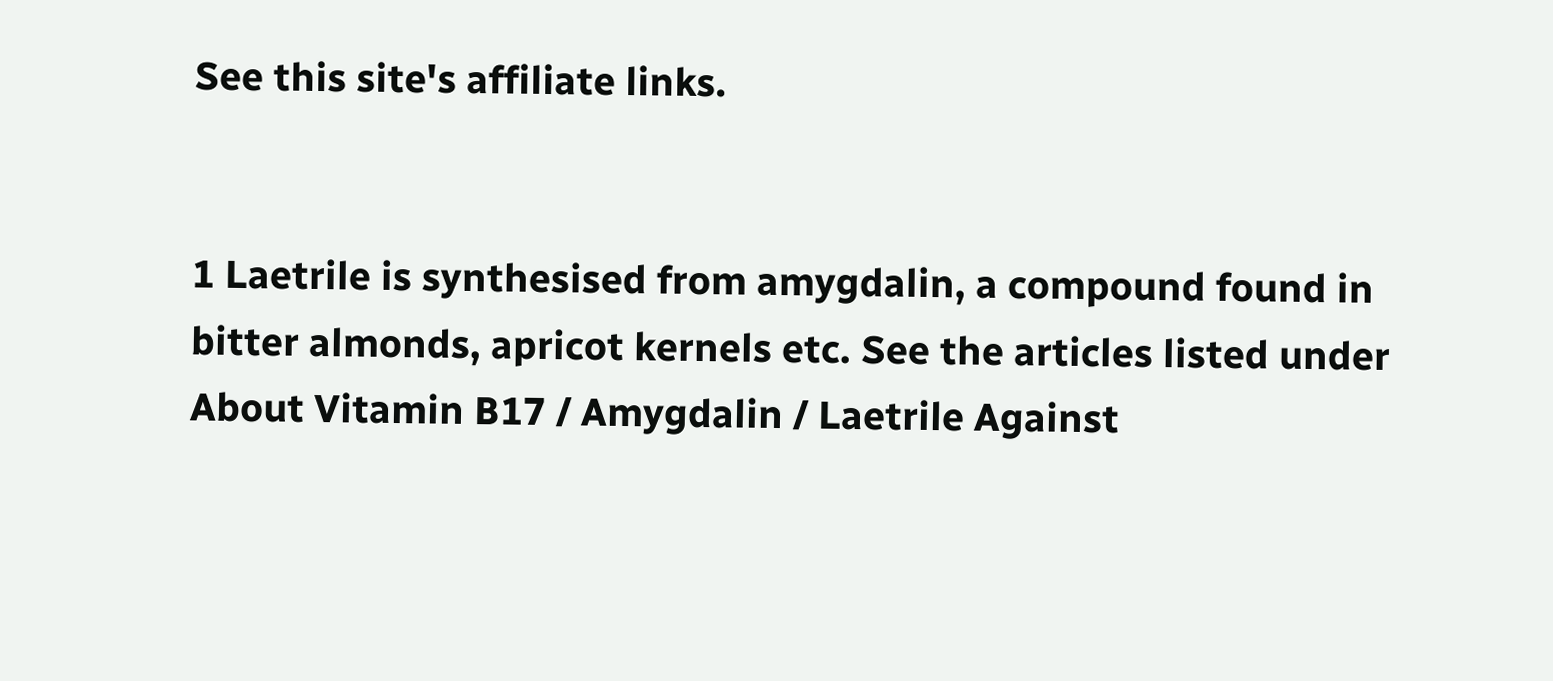See this site's affiliate links.


1 Laetrile is synthesised from amygdalin, a compound found in bitter almonds, apricot kernels etc. See the articles listed under About Vitamin B17 / Amygdalin / Laetrile Against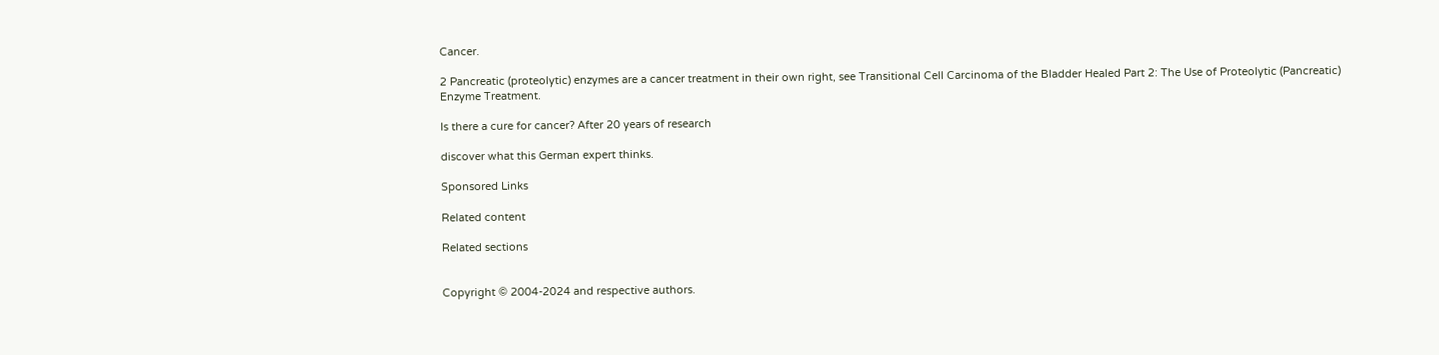Cancer.

2 Pancreatic (proteolytic) enzymes are a cancer treatment in their own right, see Transitional Cell Carcinoma of the Bladder Healed Part 2: The Use of Proteolytic (Pancreatic) Enzyme Treatment.

Is there a cure for cancer? After 20 years of research

discover what this German expert thinks.

Sponsored Links

Related content

Related sections


Copyright © 2004-2024 and respective authors.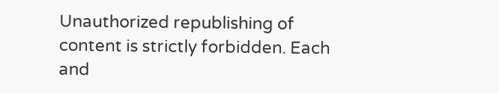Unauthorized republishing of content is strictly forbidden. Each and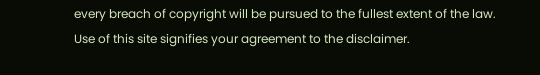every breach of copyright will be pursued to the fullest extent of the law.
Use of this site signifies your agreement to the disclaimer.